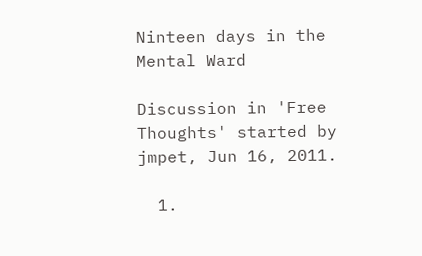Ninteen days in the Mental Ward

Discussion in 'Free Thoughts' started by jmpet, Jun 16, 2011.

  1.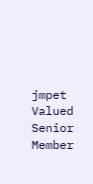jmpet Valued Senior Member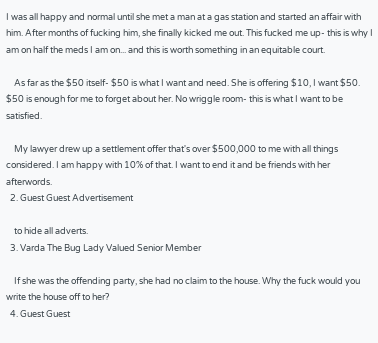I was all happy and normal until she met a man at a gas station and started an affair with him. After months of fucking him, she finally kicked me out. This fucked me up- this is why I am on half the meds I am on... and this is worth something in an equitable court.

    As far as the $50 itself- $50 is what I want and need. She is offering $10, I want $50. $50 is enough for me to forget about her. No wriggle room- this is what I want to be satisfied.

    My lawyer drew up a settlement offer that's over $500,000 to me with all things considered. I am happy with 10% of that. I want to end it and be friends with her afterwords.
  2. Guest Guest Advertisement

    to hide all adverts.
  3. Varda The Bug Lady Valued Senior Member

    If she was the offending party, she had no claim to the house. Why the fuck would you write the house off to her?
  4. Guest Guest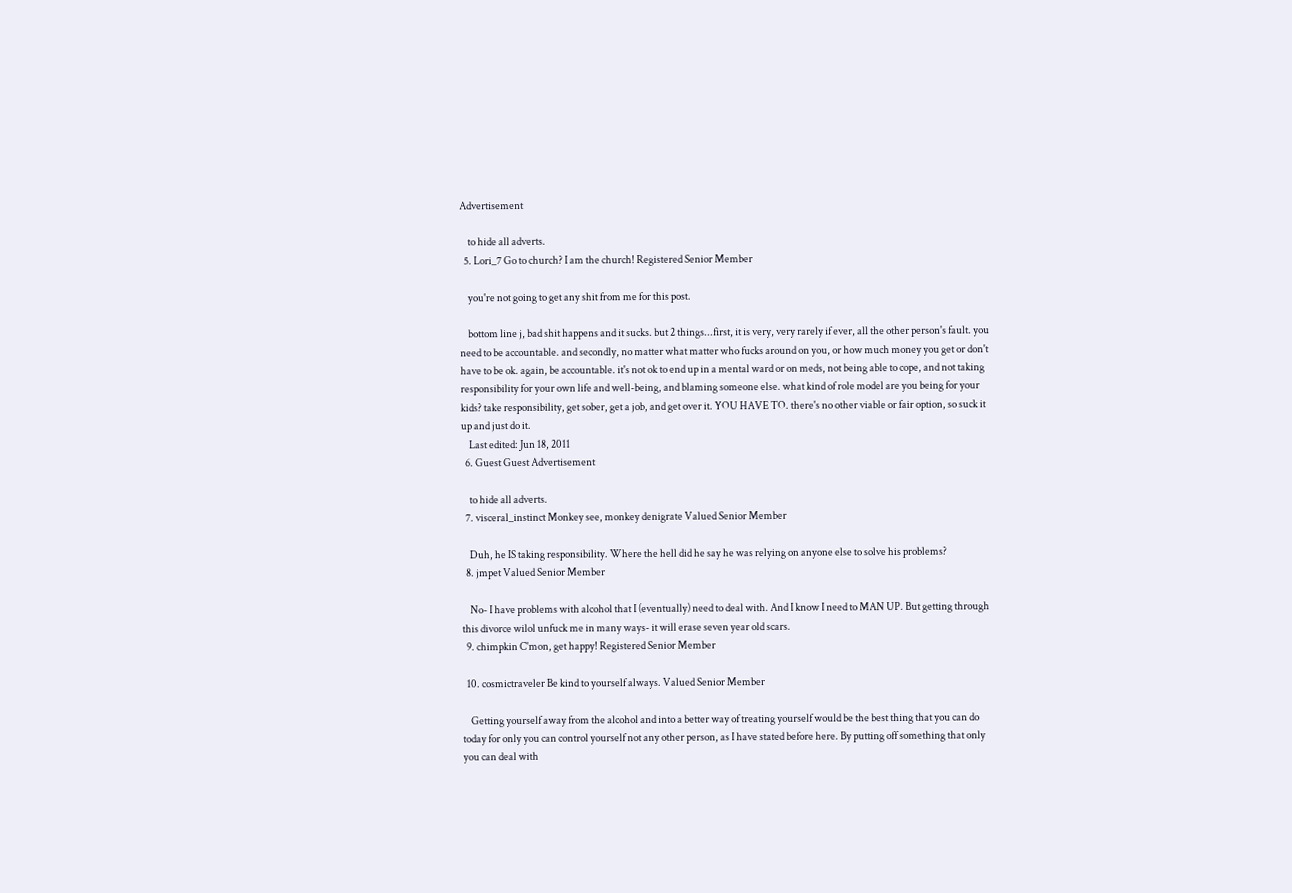Advertisement

    to hide all adverts.
  5. Lori_7 Go to church? I am the church! Registered Senior Member

    you're not going to get any shit from me for this post.

    bottom line j, bad shit happens and it sucks. but 2 things...first, it is very, very rarely if ever, all the other person's fault. you need to be accountable. and secondly, no matter what matter who fucks around on you, or how much money you get or don't have to be ok. again, be accountable. it's not ok to end up in a mental ward or on meds, not being able to cope, and not taking responsibility for your own life and well-being, and blaming someone else. what kind of role model are you being for your kids? take responsibility, get sober, get a job, and get over it. YOU HAVE TO. there's no other viable or fair option, so suck it up and just do it.
    Last edited: Jun 18, 2011
  6. Guest Guest Advertisement

    to hide all adverts.
  7. visceral_instinct Monkey see, monkey denigrate Valued Senior Member

    Duh, he IS taking responsibility. Where the hell did he say he was relying on anyone else to solve his problems?
  8. jmpet Valued Senior Member

    No- I have problems with alcohol that I (eventually) need to deal with. And I know I need to MAN UP. But getting through this divorce wilol unfuck me in many ways- it will erase seven year old scars.
  9. chimpkin C'mon, get happy! Registered Senior Member

  10. cosmictraveler Be kind to yourself always. Valued Senior Member

    Getting yourself away from the alcohol and into a better way of treating yourself would be the best thing that you can do today for only you can control yourself not any other person, as I have stated before here. By putting off something that only you can deal with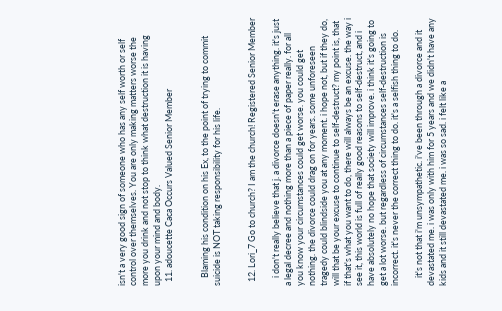isn't a very good sign of someone who has any self worth or self control over themselves. You are only making matters worse the more you drink and not stop to think what destruction it is having upon your mind and body.
  11. adoucette Caca Occurs Valued Senior Member


    Blaming his condition on his Ex, to the point of trying to commit suicide is NOT taking responsibility for his life.


  12. Lori_7 Go to church? I am the church! Registered Senior Member

    i don't really believe that j. a divorce doesn't erase anything. it's just a legal decree and nothing more than a piece of paper really. for all you know your circumstances could get worse. you could get nothing. the divorce could drag on for years. some unforeseen tragedy could blindside you at any moment. i hope not, but if they do, will that be your excuse to continue to self-destruct? my point is, that if that's what you want to do, there will always be an excuse. the way i see it, this world is full of really good reasons to self-destruct, and i have absolutely no hope that society will improve. i think it's going to get a lot worse. but regardless of circumstances self-destruction is incorrect. it's never the correct thing to do. it's a selfish thing to do.

    it's not that i'm unsympathetic. i've been through a divorce and it devastated me. i was only with him for 5 years and we didn't have any kids and it still devastated me. i was so sad. i felt like a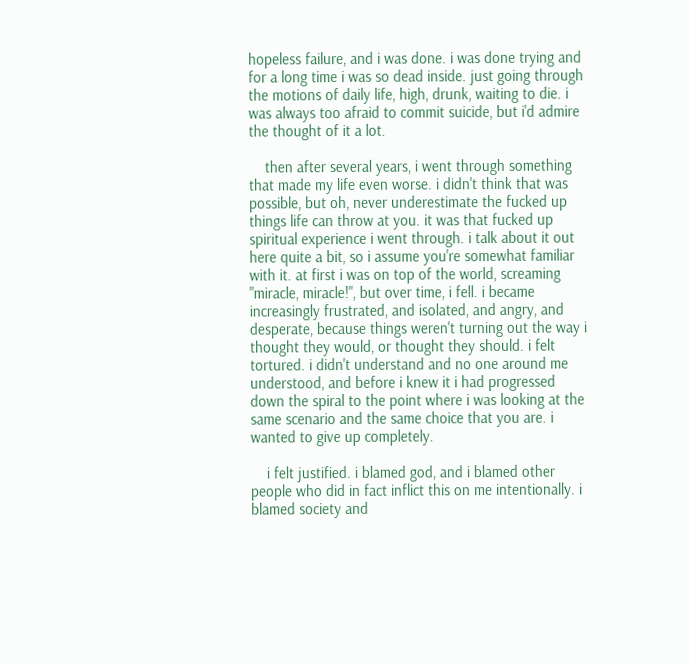hopeless failure, and i was done. i was done trying and for a long time i was so dead inside. just going through the motions of daily life, high, drunk, waiting to die. i was always too afraid to commit suicide, but i'd admire the thought of it a lot.

    then after several years, i went through something that made my life even worse. i didn't think that was possible, but oh, never underestimate the fucked up things life can throw at you. it was that fucked up spiritual experience i went through. i talk about it out here quite a bit, so i assume you're somewhat familiar with it. at first i was on top of the world, screaming "miracle, miracle!", but over time, i fell. i became increasingly frustrated, and isolated, and angry, and desperate, because things weren't turning out the way i thought they would, or thought they should. i felt tortured. i didn't understand and no one around me understood, and before i knew it i had progressed down the spiral to the point where i was looking at the same scenario and the same choice that you are. i wanted to give up completely.

    i felt justified. i blamed god, and i blamed other people who did in fact inflict this on me intentionally. i blamed society and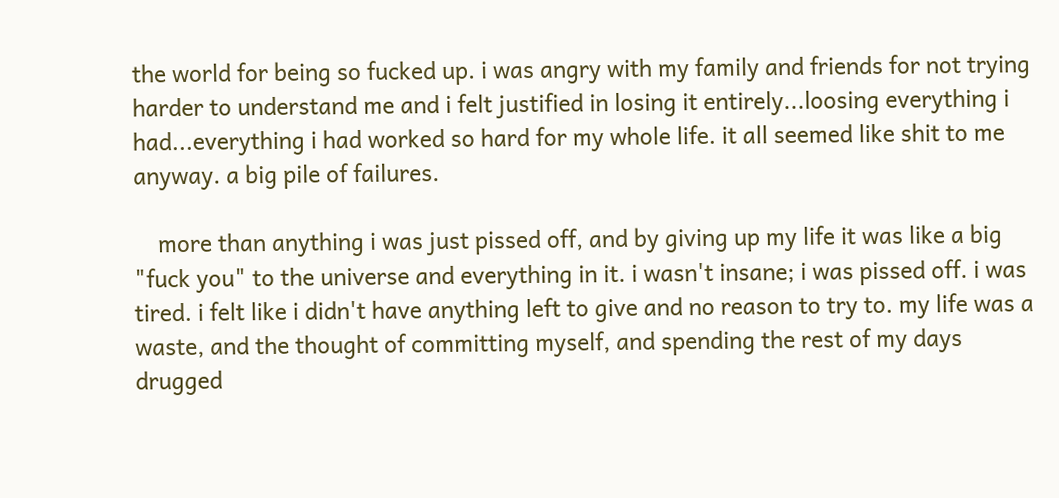the world for being so fucked up. i was angry with my family and friends for not trying harder to understand me and i felt justified in losing it entirely...loosing everything i had...everything i had worked so hard for my whole life. it all seemed like shit to me anyway. a big pile of failures.

    more than anything i was just pissed off, and by giving up my life it was like a big "fuck you" to the universe and everything in it. i wasn't insane; i was pissed off. i was tired. i felt like i didn't have anything left to give and no reason to try to. my life was a waste, and the thought of committing myself, and spending the rest of my days drugged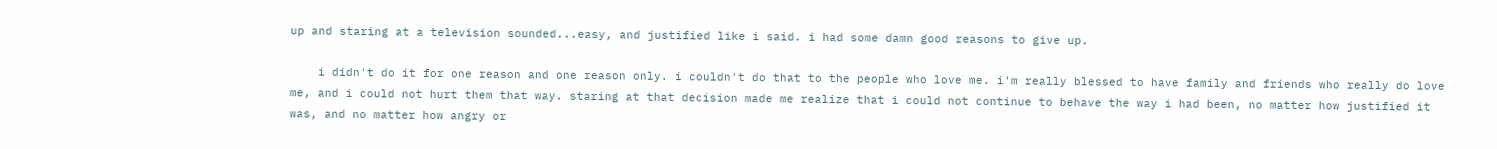up and staring at a television sounded...easy, and justified like i said. i had some damn good reasons to give up.

    i didn't do it for one reason and one reason only. i couldn't do that to the people who love me. i'm really blessed to have family and friends who really do love me, and i could not hurt them that way. staring at that decision made me realize that i could not continue to behave the way i had been, no matter how justified it was, and no matter how angry or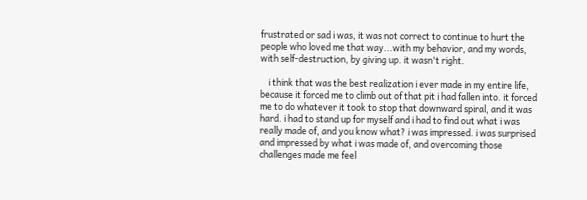frustrated or sad i was, it was not correct to continue to hurt the people who loved me that way...with my behavior, and my words, with self-destruction, by giving up. it wasn't right.

    i think that was the best realization i ever made in my entire life, because it forced me to climb out of that pit i had fallen into. it forced me to do whatever it took to stop that downward spiral, and it was hard. i had to stand up for myself and i had to find out what i was really made of, and you know what? i was impressed. i was surprised and impressed by what i was made of, and overcoming those challenges made me feel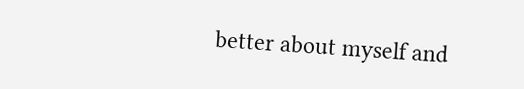better about myself and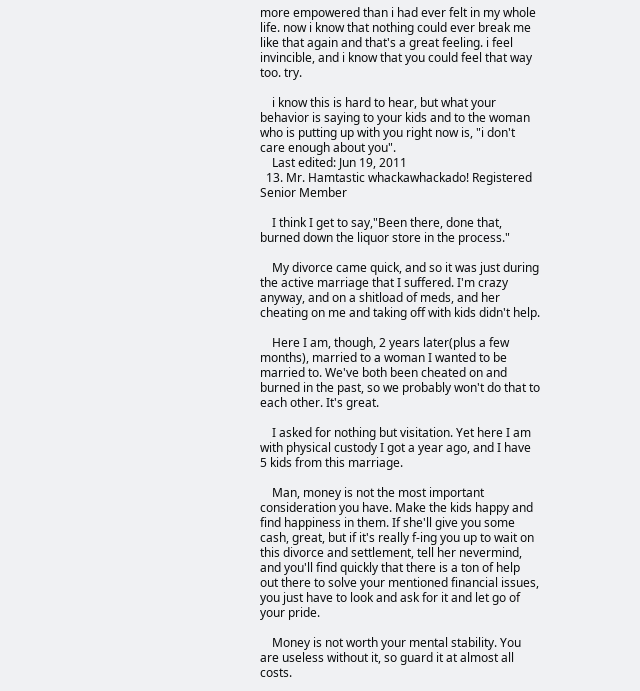more empowered than i had ever felt in my whole life. now i know that nothing could ever break me like that again and that's a great feeling. i feel invincible, and i know that you could feel that way too. try.

    i know this is hard to hear, but what your behavior is saying to your kids and to the woman who is putting up with you right now is, "i don't care enough about you".
    Last edited: Jun 19, 2011
  13. Mr. Hamtastic whackawhackado! Registered Senior Member

    I think I get to say,"Been there, done that, burned down the liquor store in the process."

    My divorce came quick, and so it was just during the active marriage that I suffered. I'm crazy anyway, and on a shitload of meds, and her cheating on me and taking off with kids didn't help.

    Here I am, though, 2 years later(plus a few months), married to a woman I wanted to be married to. We've both been cheated on and burned in the past, so we probably won't do that to each other. It's great.

    I asked for nothing but visitation. Yet here I am with physical custody I got a year ago, and I have 5 kids from this marriage.

    Man, money is not the most important consideration you have. Make the kids happy and find happiness in them. If she'll give you some cash, great, but if it's really f-ing you up to wait on this divorce and settlement, tell her nevermind, and you'll find quickly that there is a ton of help out there to solve your mentioned financial issues, you just have to look and ask for it and let go of your pride.

    Money is not worth your mental stability. You are useless without it, so guard it at almost all costs.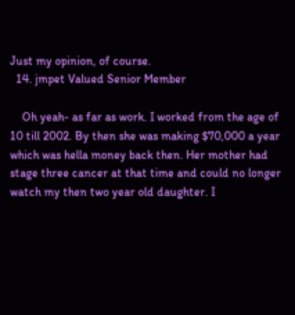Just my opinion, of course.
  14. jmpet Valued Senior Member

    Oh yeah- as far as work. I worked from the age of 10 till 2002. By then she was making $70,000 a year which was hella money back then. Her mother had stage three cancer at that time and could no longer watch my then two year old daughter. I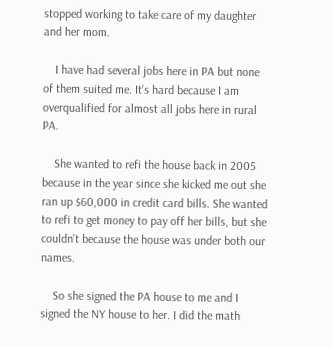stopped working to take care of my daughter and her mom.

    I have had several jobs here in PA but none of them suited me. It's hard because I am overqualified for almost all jobs here in rural PA.

    She wanted to refi the house back in 2005 because in the year since she kicked me out she ran up $60,000 in credit card bills. She wanted to refi to get money to pay off her bills, but she couldn't because the house was under both our names.

    So she signed the PA house to me and I signed the NY house to her. I did the math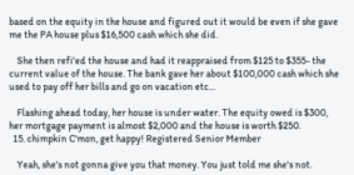based on the equity in the house and figured out it would be even if she gave me the PA house plus $16,500 cash which she did.

    She then refi'ed the house and had it reappraised from $125 to $355- the current value of the house. The bank gave her about $100,000 cash which she used to pay off her bills and go on vacation etc...

    Flashing ahead today, her house is under water. The equity owed is $300, her mortgage payment is almost $2,000 and the house is worth $250.
  15. chimpkin C'mon, get happy! Registered Senior Member

    Yeah, she's not gonna give you that money. You just told me she's not.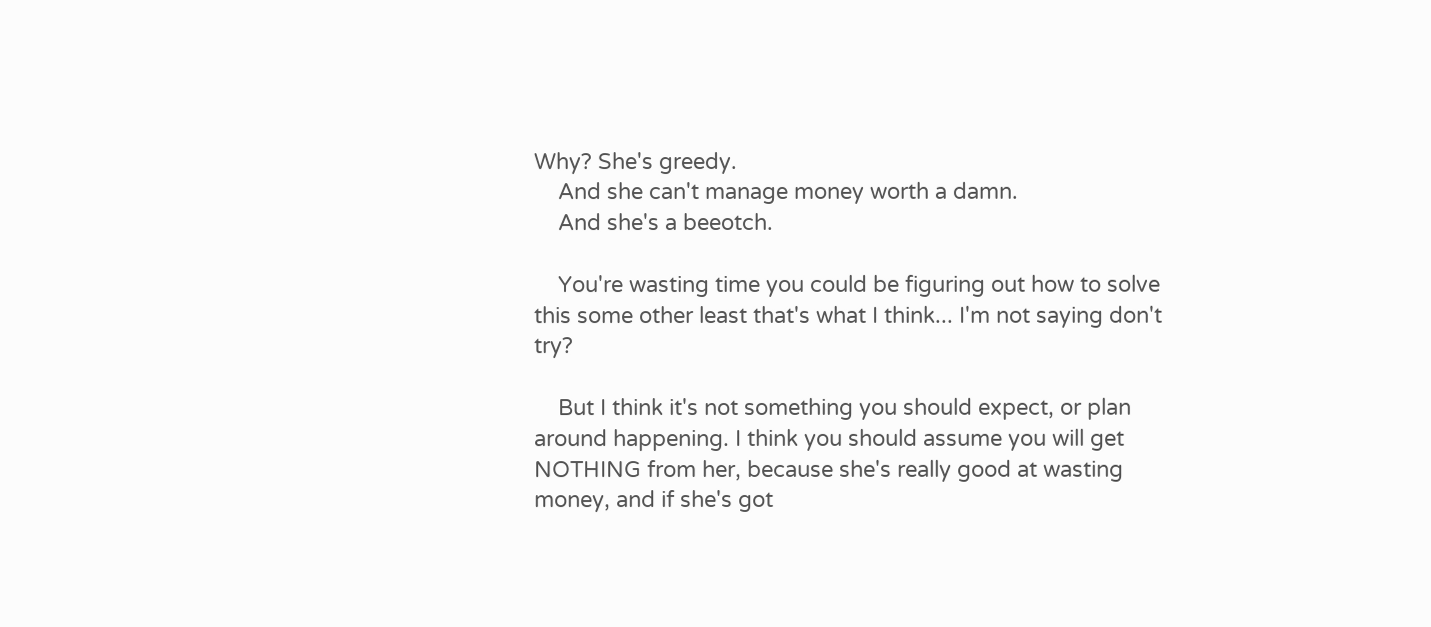Why? She's greedy.
    And she can't manage money worth a damn.
    And she's a beeotch.

    You're wasting time you could be figuring out how to solve this some other least that's what I think... I'm not saying don't try?

    But I think it's not something you should expect, or plan around happening. I think you should assume you will get NOTHING from her, because she's really good at wasting money, and if she's got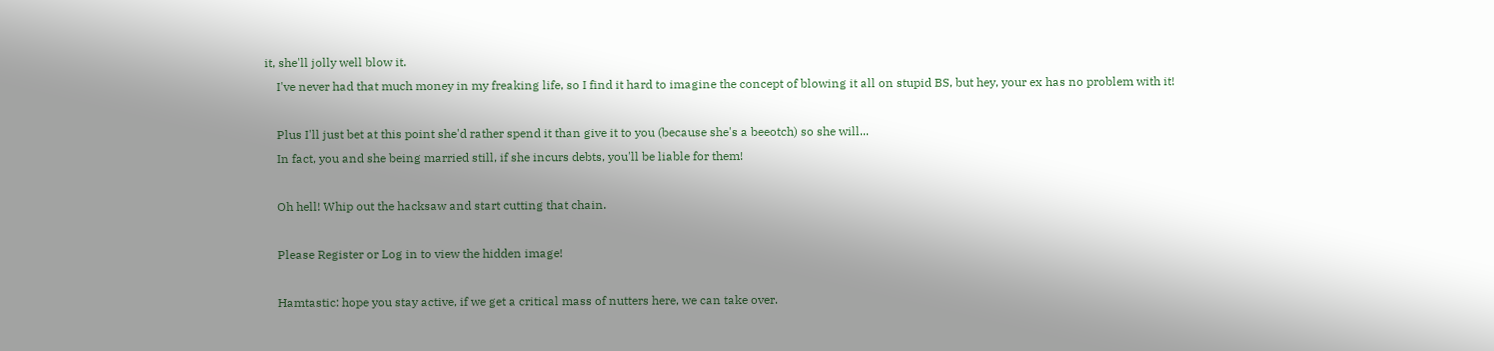it, she'll jolly well blow it.
    I've never had that much money in my freaking life, so I find it hard to imagine the concept of blowing it all on stupid BS, but hey, your ex has no problem with it!

    Plus I'll just bet at this point she'd rather spend it than give it to you (because she's a beeotch) so she will...
    In fact, you and she being married still, if she incurs debts, you'll be liable for them!

    Oh hell! Whip out the hacksaw and start cutting that chain.

    Please Register or Log in to view the hidden image!

    Hamtastic: hope you stay active, if we get a critical mass of nutters here, we can take over.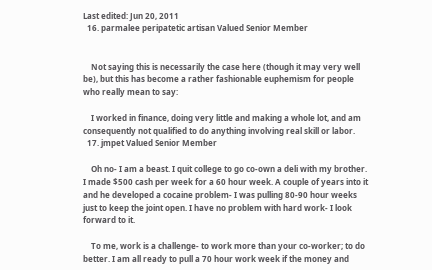Last edited: Jun 20, 2011
  16. parmalee peripatetic artisan Valued Senior Member


    Not saying this is necessarily the case here (though it may very well be), but this has become a rather fashionable euphemism for people who really mean to say:

    I worked in finance, doing very little and making a whole lot, and am consequently not qualified to do anything involving real skill or labor.
  17. jmpet Valued Senior Member

    Oh no- I am a beast. I quit college to go co-own a deli with my brother. I made $500 cash per week for a 60 hour week. A couple of years into it and he developed a cocaine problem- I was pulling 80-90 hour weeks just to keep the joint open. I have no problem with hard work- I look forward to it.

    To me, work is a challenge- to work more than your co-worker; to do better. I am all ready to pull a 70 hour work week if the money and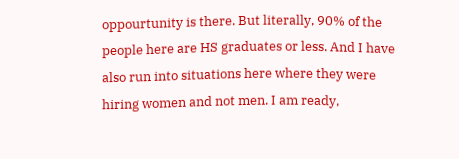oppourtunity is there. But literally, 90% of the people here are HS graduates or less. And I have also run into situations here where they were hiring women and not men. I am ready,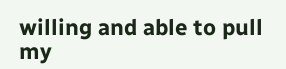willing and able to pull my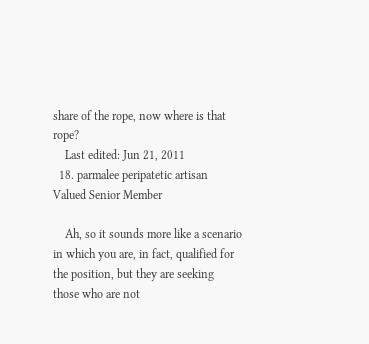share of the rope, now where is that rope?
    Last edited: Jun 21, 2011
  18. parmalee peripatetic artisan Valued Senior Member

    Ah, so it sounds more like a scenario in which you are, in fact, qualified for the position, but they are seeking those who are not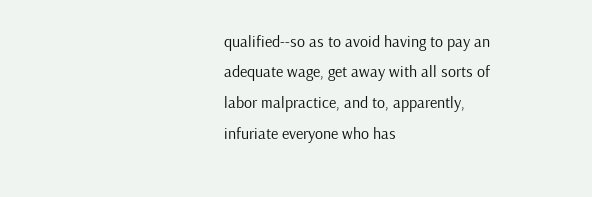qualified--so as to avoid having to pay an adequate wage, get away with all sorts of labor malpractice, and to, apparently, infuriate everyone who has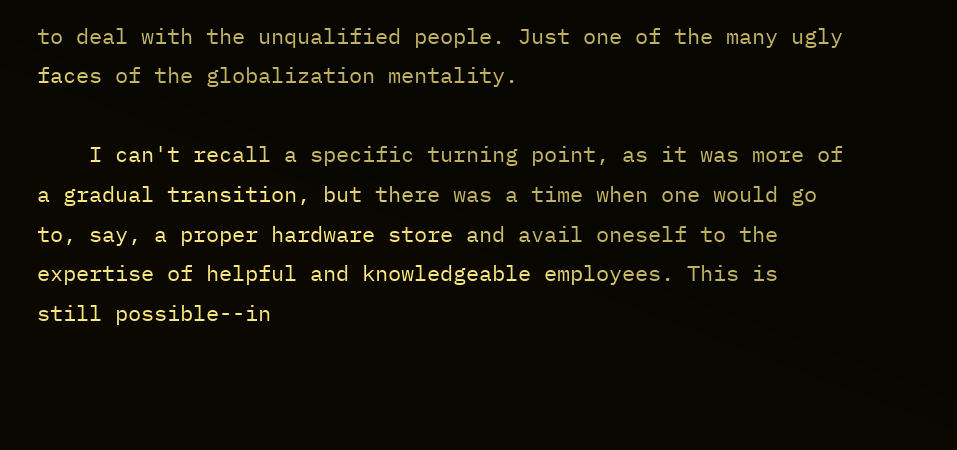to deal with the unqualified people. Just one of the many ugly faces of the globalization mentality.

    I can't recall a specific turning point, as it was more of a gradual transition, but there was a time when one would go to, say, a proper hardware store and avail oneself to the expertise of helpful and knowledgeable employees. This is still possible--in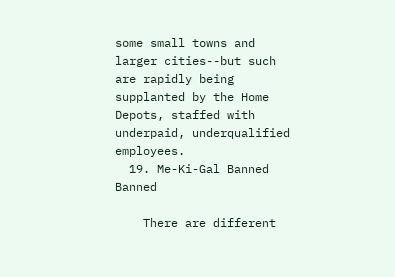some small towns and larger cities--but such are rapidly being supplanted by the Home Depots, staffed with underpaid, underqualified employees.
  19. Me-Ki-Gal Banned Banned

    There are different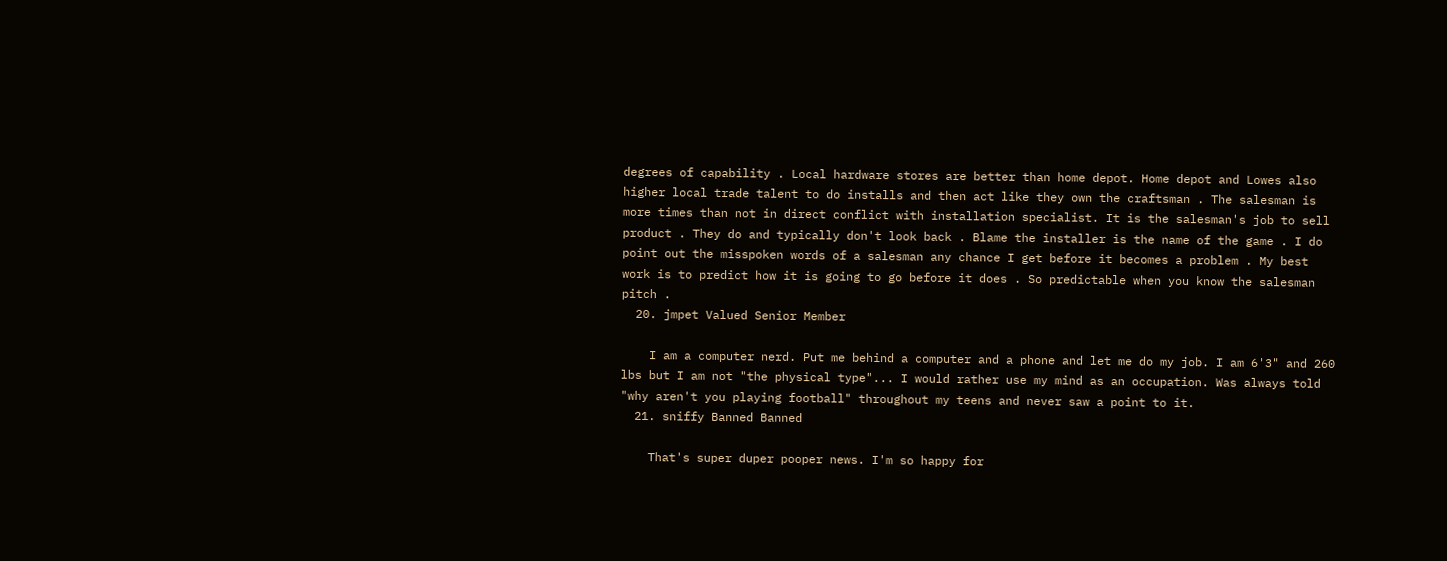degrees of capability . Local hardware stores are better than home depot. Home depot and Lowes also higher local trade talent to do installs and then act like they own the craftsman . The salesman is more times than not in direct conflict with installation specialist. It is the salesman's job to sell product . They do and typically don't look back . Blame the installer is the name of the game . I do point out the misspoken words of a salesman any chance I get before it becomes a problem . My best work is to predict how it is going to go before it does . So predictable when you know the salesman pitch .
  20. jmpet Valued Senior Member

    I am a computer nerd. Put me behind a computer and a phone and let me do my job. I am 6'3" and 260 lbs but I am not "the physical type"... I would rather use my mind as an occupation. Was always told "why aren't you playing football" throughout my teens and never saw a point to it.
  21. sniffy Banned Banned

    That's super duper pooper news. I'm so happy for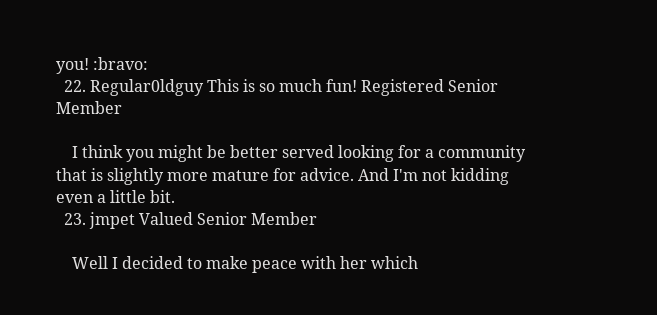you! :bravo:
  22. Regular0ldguy This is so much fun! Registered Senior Member

    I think you might be better served looking for a community that is slightly more mature for advice. And I'm not kidding even a little bit.
  23. jmpet Valued Senior Member

    Well I decided to make peace with her which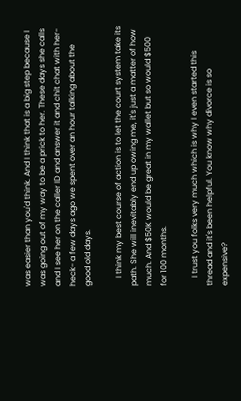was easier than you'd think. And I think that is a big step because I was going out of my way to be a prick to her. These days she calls and I see her on the caller ID and answer it and chit chat with her- heck- a few days ago we spent over an hour talking about the good old days.

    I think my best course of action is to let the court system take its path. She will inevitably end up owing me, it's just a matter of how much. And $50K would be great in my wallet but so would $500 for 100 months.

    I trust you folks very much which is why I even started this thread and it's been helpful. You know why divorce is so expensive?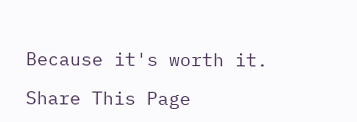Because it's worth it.

Share This Page